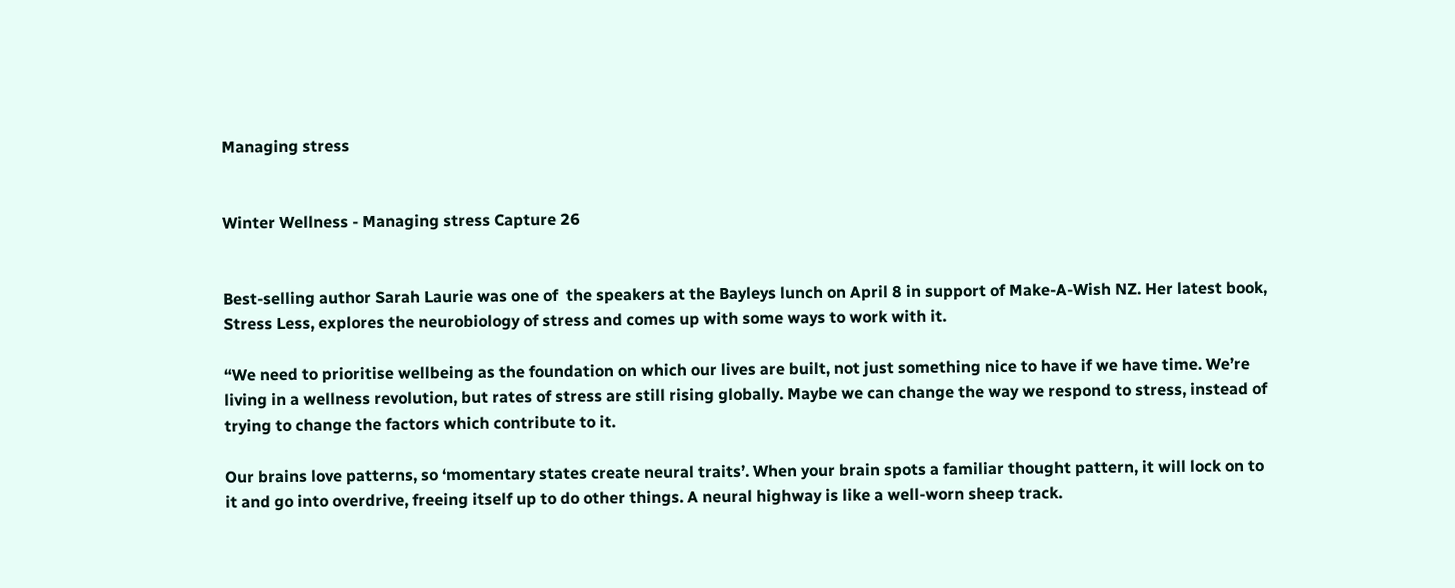Managing stress


Winter Wellness - Managing stress Capture 26


Best-selling author Sarah Laurie was one of  the speakers at the Bayleys lunch on April 8 in support of Make-A-Wish NZ. Her latest book, Stress Less, explores the neurobiology of stress and comes up with some ways to work with it.

“We need to prioritise wellbeing as the foundation on which our lives are built, not just something nice to have if we have time. We’re living in a wellness revolution, but rates of stress are still rising globally. Maybe we can change the way we respond to stress, instead of trying to change the factors which contribute to it.

Our brains love patterns, so ‘momentary states create neural traits’. When your brain spots a familiar thought pattern, it will lock on to it and go into overdrive, freeing itself up to do other things. A neural highway is like a well-worn sheep track.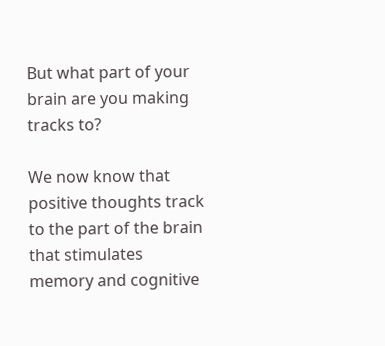But what part of your brain are you making tracks to?

We now know that positive thoughts track to the part of the brain that stimulates memory and cognitive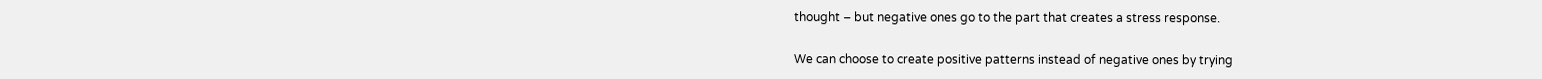thought – but negative ones go to the part that creates a stress response.

We can choose to create positive patterns instead of negative ones by trying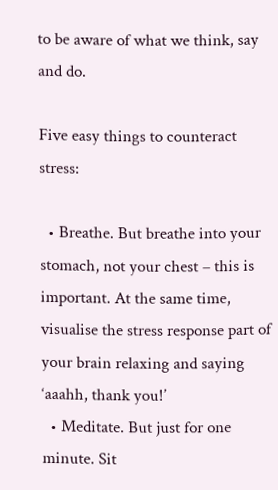to be aware of what we think, say and do.

Five easy things to counteract stress:

  • Breathe. But breathe into your stomach, not your chest – this is important. At the same time, visualise the stress response part of your brain relaxing and saying ‘aaahh, thank you!’
  • Meditate. But just for one minute. Sit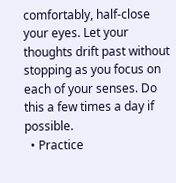comfortably, half-close your eyes. Let your thoughts drift past without stopping as you focus on each of your senses. Do this a few times a day if possible.
  • Practice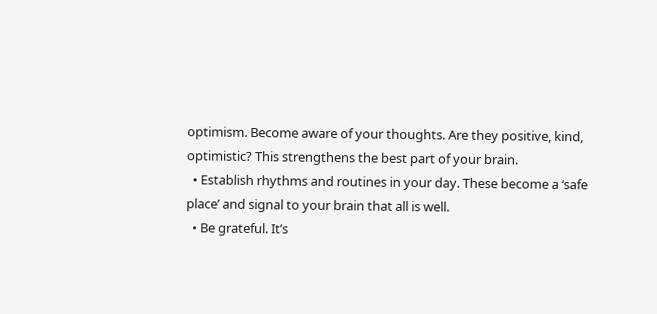optimism. Become aware of your thoughts. Are they positive, kind, optimistic? This strengthens the best part of your brain.
  • Establish rhythms and routines in your day. These become a ‘safe place’ and signal to your brain that all is well.
  • Be grateful. It’s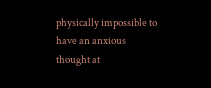physically impossible to have an anxious thought at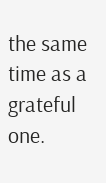the same time as a grateful one.